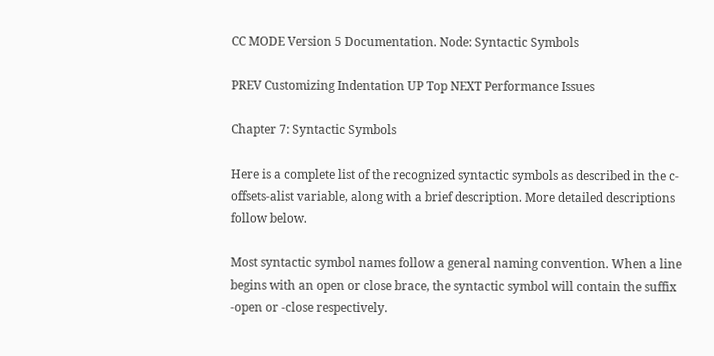CC MODE Version 5 Documentation. Node: Syntactic Symbols

PREV Customizing Indentation UP Top NEXT Performance Issues

Chapter 7: Syntactic Symbols

Here is a complete list of the recognized syntactic symbols as described in the c-offsets-alist variable, along with a brief description. More detailed descriptions follow below.

Most syntactic symbol names follow a general naming convention. When a line begins with an open or close brace, the syntactic symbol will contain the suffix -open or -close respectively.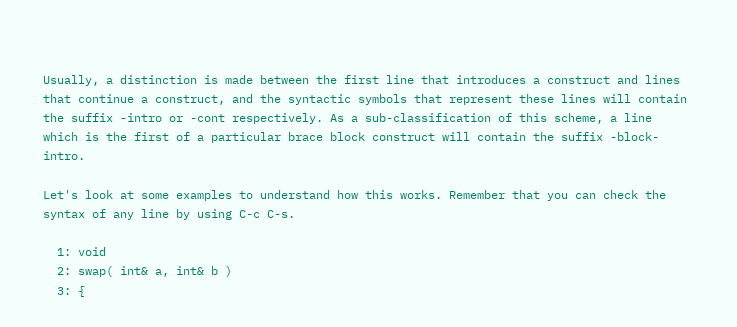Usually, a distinction is made between the first line that introduces a construct and lines that continue a construct, and the syntactic symbols that represent these lines will contain the suffix -intro or -cont respectively. As a sub-classification of this scheme, a line which is the first of a particular brace block construct will contain the suffix -block-intro.

Let's look at some examples to understand how this works. Remember that you can check the syntax of any line by using C-c C-s.

  1: void
  2: swap( int& a, int& b )
  3: {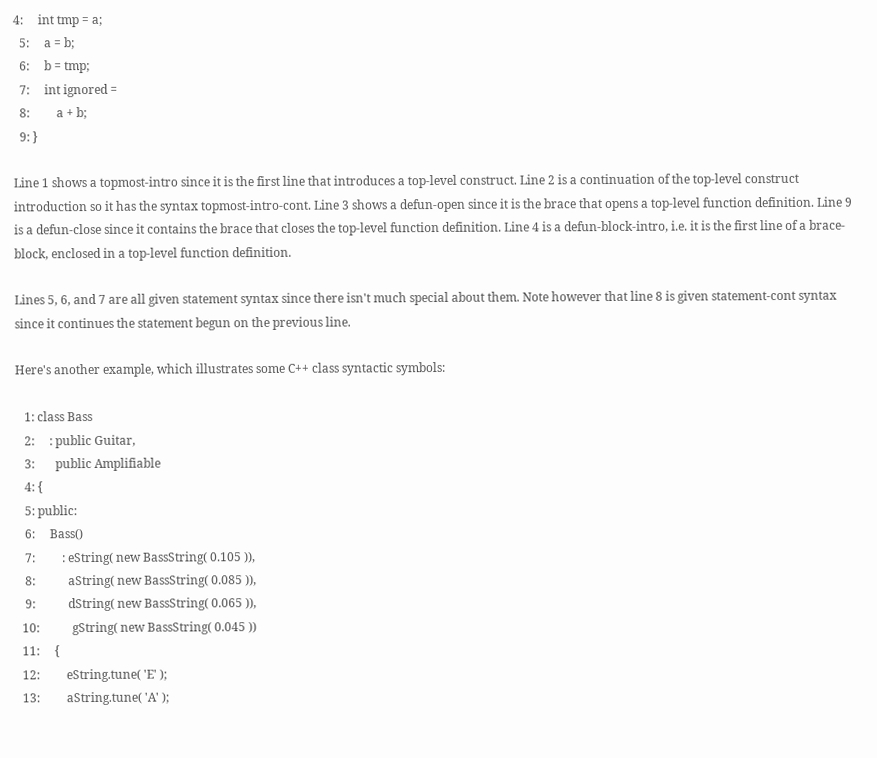4:     int tmp = a;
  5:     a = b;
  6:     b = tmp;
  7:     int ignored =
  8:         a + b;
  9: }

Line 1 shows a topmost-intro since it is the first line that introduces a top-level construct. Line 2 is a continuation of the top-level construct introduction so it has the syntax topmost-intro-cont. Line 3 shows a defun-open since it is the brace that opens a top-level function definition. Line 9 is a defun-close since it contains the brace that closes the top-level function definition. Line 4 is a defun-block-intro, i.e. it is the first line of a brace-block, enclosed in a top-level function definition.

Lines 5, 6, and 7 are all given statement syntax since there isn't much special about them. Note however that line 8 is given statement-cont syntax since it continues the statement begun on the previous line.

Here's another example, which illustrates some C++ class syntactic symbols:

   1: class Bass
   2:     : public Guitar,
   3:       public Amplifiable
   4: {
   5: public:
   6:     Bass()
   7:         : eString( new BassString( 0.105 )),
   8:           aString( new BassString( 0.085 )),
   9:           dString( new BassString( 0.065 )),
  10:           gString( new BassString( 0.045 ))
  11:     {
  12:         eString.tune( 'E' );
  13:         aString.tune( 'A' );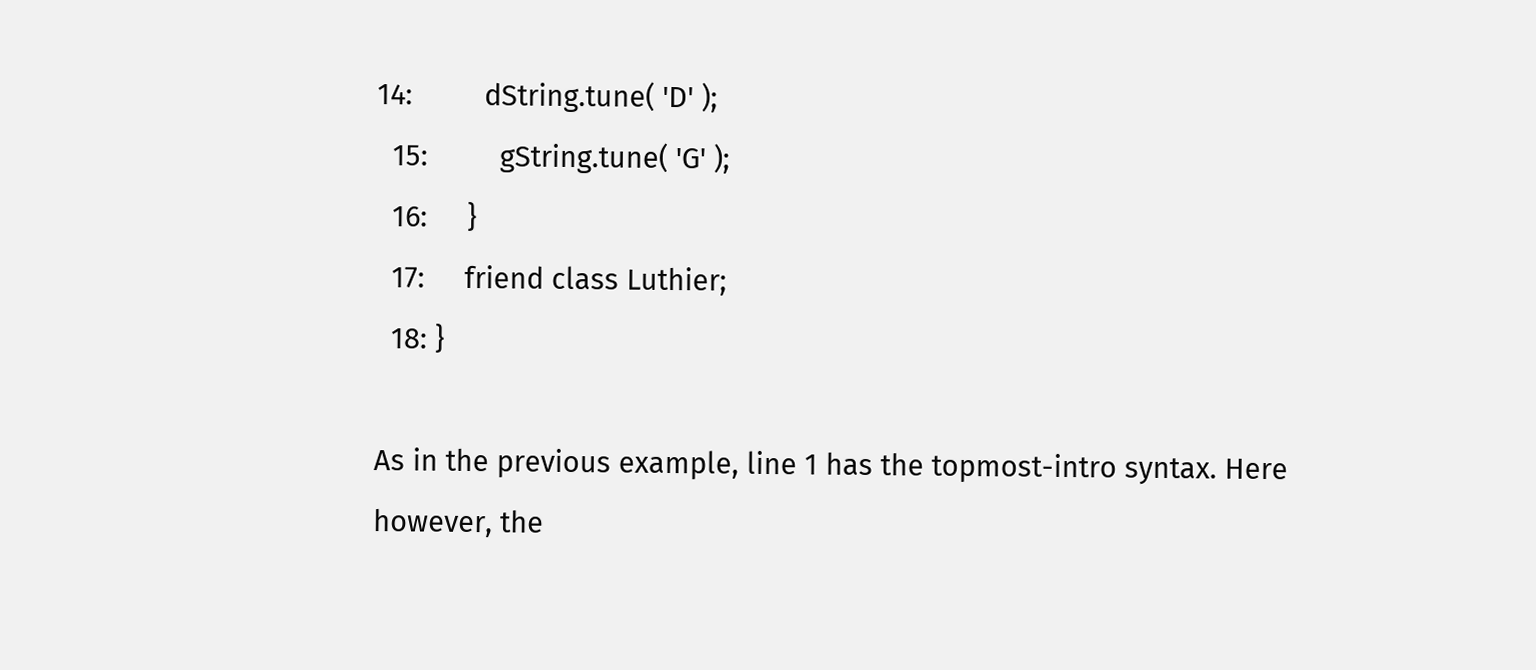14:         dString.tune( 'D' );
  15:         gString.tune( 'G' );
  16:     }
  17:     friend class Luthier;
  18: }

As in the previous example, line 1 has the topmost-intro syntax. Here however, the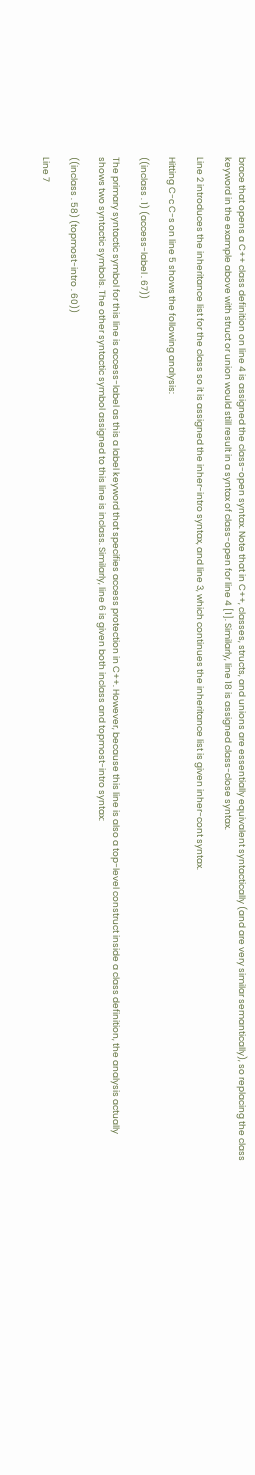brace that opens a C++ class definition on line 4 is assigned the class-open syntax. Note that in C++, classes, structs, and unions are essentially equivalent syntactically (and are very similar semantically), so replacing the class keyword in the example above with struct or union would still result in a syntax of class-open for line 4 [1]. Similarly, line 18 is assigned class-close syntax.

Line 2 introduces the inheritance list for the class so it is assigned the inher-intro syntax, and line 3, which continues the inheritance list is given inher-cont syntax.

Hitting C-c C-s on line 5 shows the following analysis:

((inclass . 1) (access-label . 67))

The primary syntactic symbol for this line is access-label as this a label keyword that specifies access protection in C++. However, because this line is also a top-level construct inside a class definition, the analysis actually shows two syntactic symbols. The other syntactic symbol assigned to this line is inclass. Similarly, line 6 is given both inclass and topmost-intro syntax:

((inclass . 58) (topmost-intro . 60))

Line 7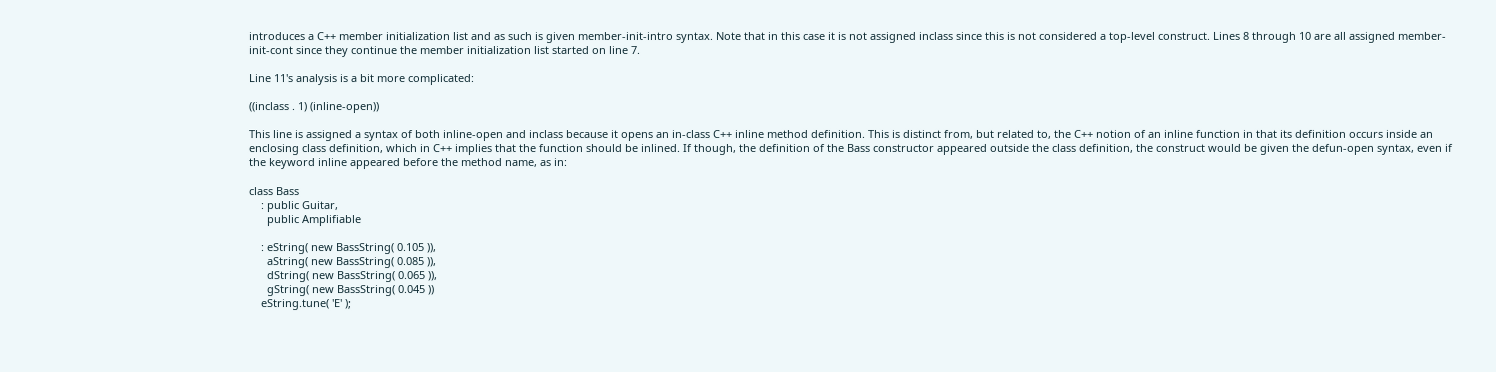introduces a C++ member initialization list and as such is given member-init-intro syntax. Note that in this case it is not assigned inclass since this is not considered a top-level construct. Lines 8 through 10 are all assigned member-init-cont since they continue the member initialization list started on line 7.

Line 11's analysis is a bit more complicated:

((inclass . 1) (inline-open))

This line is assigned a syntax of both inline-open and inclass because it opens an in-class C++ inline method definition. This is distinct from, but related to, the C++ notion of an inline function in that its definition occurs inside an enclosing class definition, which in C++ implies that the function should be inlined. If though, the definition of the Bass constructor appeared outside the class definition, the construct would be given the defun-open syntax, even if the keyword inline appeared before the method name, as in:

class Bass
    : public Guitar,
      public Amplifiable

    : eString( new BassString( 0.105 )),
      aString( new BassString( 0.085 )),
      dString( new BassString( 0.065 )),
      gString( new BassString( 0.045 ))
    eString.tune( 'E' );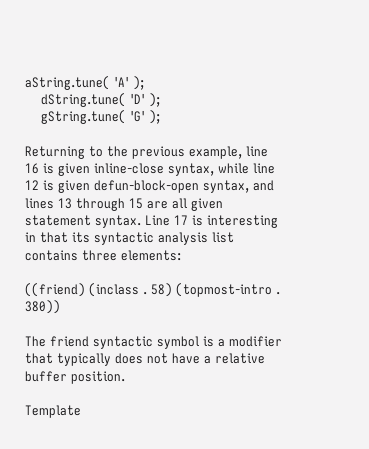aString.tune( 'A' );
    dString.tune( 'D' );
    gString.tune( 'G' );

Returning to the previous example, line 16 is given inline-close syntax, while line 12 is given defun-block-open syntax, and lines 13 through 15 are all given statement syntax. Line 17 is interesting in that its syntactic analysis list contains three elements:

((friend) (inclass . 58) (topmost-intro . 380))

The friend syntactic symbol is a modifier that typically does not have a relative buffer position.

Template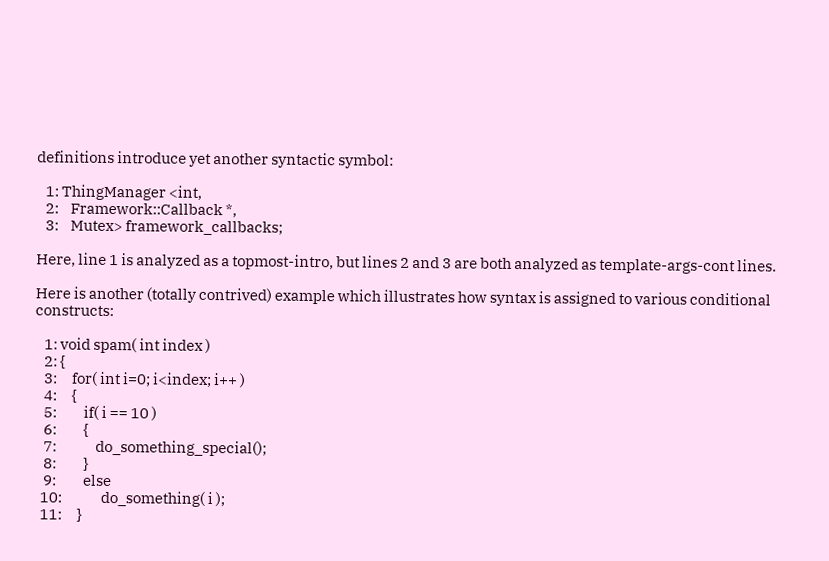definitions introduce yet another syntactic symbol:

   1: ThingManager <int,
   2:    Framework::Callback *,
   3:    Mutex> framework_callbacks;

Here, line 1 is analyzed as a topmost-intro, but lines 2 and 3 are both analyzed as template-args-cont lines.

Here is another (totally contrived) example which illustrates how syntax is assigned to various conditional constructs:

   1: void spam( int index )
   2: {
   3:     for( int i=0; i<index; i++ )
   4:     {
   5:         if( i == 10 )
   6:         {
   7:             do_something_special();
   8:         }
   9:         else
  10:             do_something( i );
  11:     }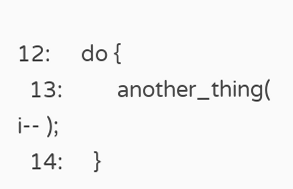12:     do {
  13:         another_thing( i-- );
  14:     }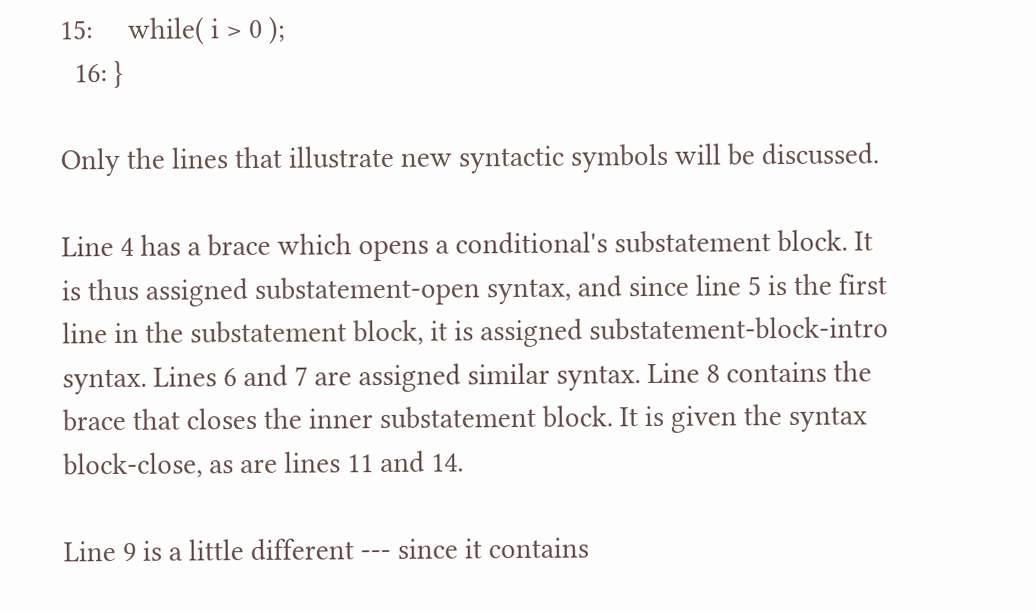15:     while( i > 0 );
  16: }

Only the lines that illustrate new syntactic symbols will be discussed.

Line 4 has a brace which opens a conditional's substatement block. It is thus assigned substatement-open syntax, and since line 5 is the first line in the substatement block, it is assigned substatement-block-intro syntax. Lines 6 and 7 are assigned similar syntax. Line 8 contains the brace that closes the inner substatement block. It is given the syntax block-close, as are lines 11 and 14.

Line 9 is a little different --- since it contains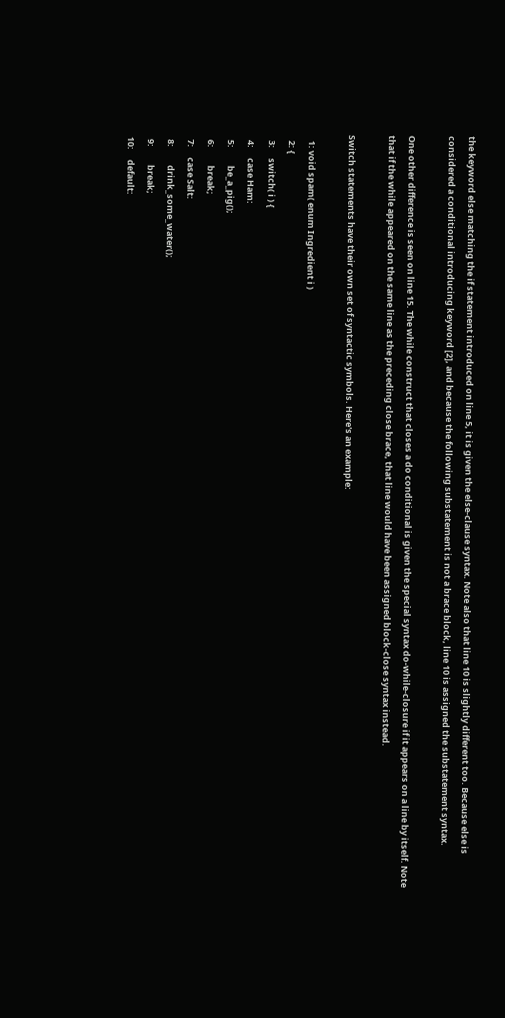the keyword else matching the if statement introduced on line 5, it is given the else-clause syntax. Note also that line 10 is slightly different too. Because else is considered a conditional introducing keyword [2], and because the following substatement is not a brace block, line 10 is assigned the substatement syntax.

One other difference is seen on line 15. The while construct that closes a do conditional is given the special syntax do-while-closure if it appears on a line by itself. Note that if the while appeared on the same line as the preceding close brace, that line would have been assigned block-close syntax instead.

Switch statements have their own set of syntactic symbols. Here's an example:

   1: void spam( enum Ingredient i )
   2: {
   3:     switch( i ) {
   4:     case Ham:
   5:         be_a_pig();
   6:         break;
   7:     case Salt:
   8:         drink_some_water();
   9:         break;
  10:     default: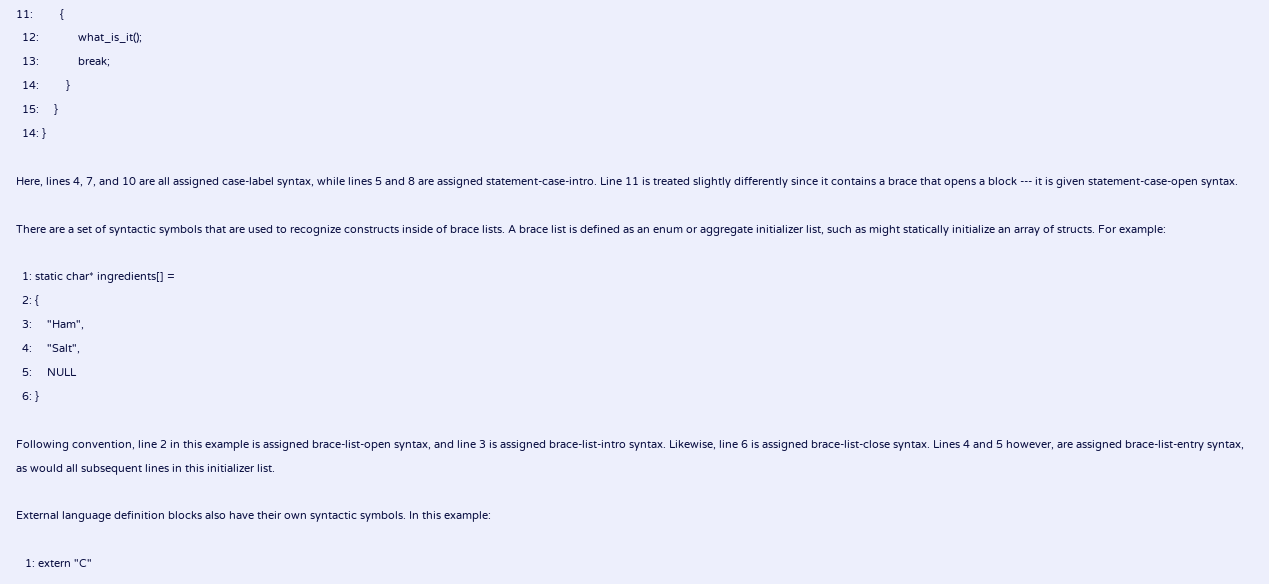11:         {
  12:             what_is_it();
  13:             break;
  14:         }
  15:     }
  14: }

Here, lines 4, 7, and 10 are all assigned case-label syntax, while lines 5 and 8 are assigned statement-case-intro. Line 11 is treated slightly differently since it contains a brace that opens a block --- it is given statement-case-open syntax.

There are a set of syntactic symbols that are used to recognize constructs inside of brace lists. A brace list is defined as an enum or aggregate initializer list, such as might statically initialize an array of structs. For example:

  1: static char* ingredients[] =
  2: {
  3:     "Ham",
  4:     "Salt",
  5:     NULL
  6: }

Following convention, line 2 in this example is assigned brace-list-open syntax, and line 3 is assigned brace-list-intro syntax. Likewise, line 6 is assigned brace-list-close syntax. Lines 4 and 5 however, are assigned brace-list-entry syntax, as would all subsequent lines in this initializer list.

External language definition blocks also have their own syntactic symbols. In this example:

   1: extern "C"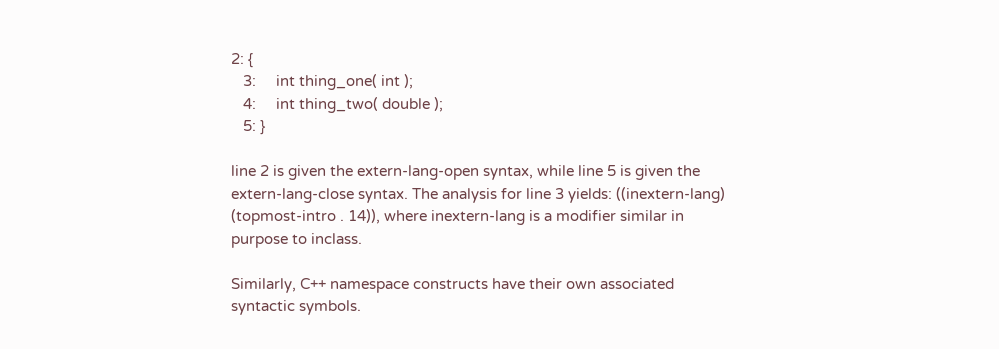2: {
   3:     int thing_one( int );
   4:     int thing_two( double );
   5: }

line 2 is given the extern-lang-open syntax, while line 5 is given the extern-lang-close syntax. The analysis for line 3 yields: ((inextern-lang) (topmost-intro . 14)), where inextern-lang is a modifier similar in purpose to inclass.

Similarly, C++ namespace constructs have their own associated syntactic symbols.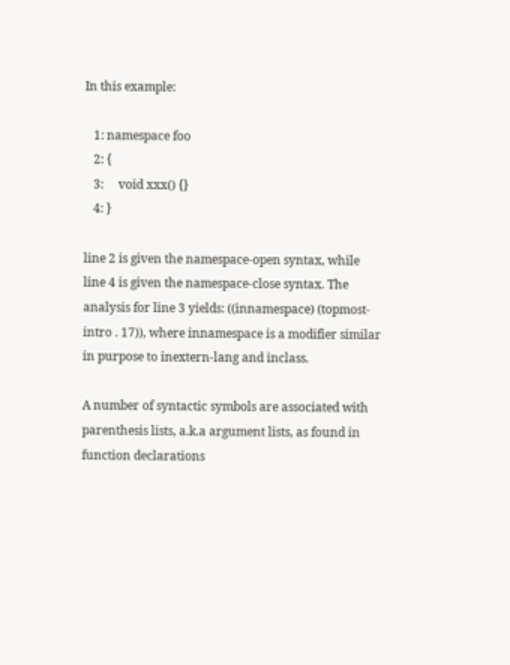In this example:

   1: namespace foo
   2: {
   3:     void xxx() {}
   4: }

line 2 is given the namespace-open syntax, while line 4 is given the namespace-close syntax. The analysis for line 3 yields: ((innamespace) (topmost-intro . 17)), where innamespace is a modifier similar in purpose to inextern-lang and inclass.

A number of syntactic symbols are associated with parenthesis lists, a.k.a argument lists, as found in function declarations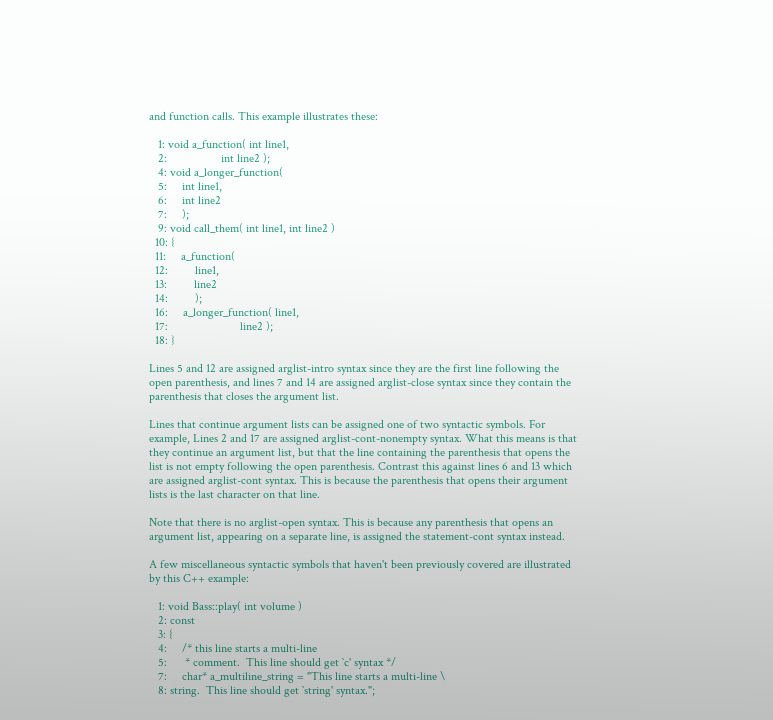and function calls. This example illustrates these:

   1: void a_function( int line1,
   2:                  int line2 );
   4: void a_longer_function(
   5:     int line1,
   6:     int line2
   7:     );
   9: void call_them( int line1, int line2 )
  10: {
  11:     a_function(
  12:         line1,
  13:         line2
  14:         );
  16:     a_longer_function( line1,
  17:                        line2 );
  18: }

Lines 5 and 12 are assigned arglist-intro syntax since they are the first line following the open parenthesis, and lines 7 and 14 are assigned arglist-close syntax since they contain the parenthesis that closes the argument list.

Lines that continue argument lists can be assigned one of two syntactic symbols. For example, Lines 2 and 17 are assigned arglist-cont-nonempty syntax. What this means is that they continue an argument list, but that the line containing the parenthesis that opens the list is not empty following the open parenthesis. Contrast this against lines 6 and 13 which are assigned arglist-cont syntax. This is because the parenthesis that opens their argument lists is the last character on that line.

Note that there is no arglist-open syntax. This is because any parenthesis that opens an argument list, appearing on a separate line, is assigned the statement-cont syntax instead.

A few miscellaneous syntactic symbols that haven't been previously covered are illustrated by this C++ example:

   1: void Bass::play( int volume )
   2: const
   3: {
   4:     /* this line starts a multi-line
   5:      * comment.  This line should get `c' syntax */
   7:     char* a_multiline_string = "This line starts a multi-line \
   8: string.  This line should get `string' syntax.";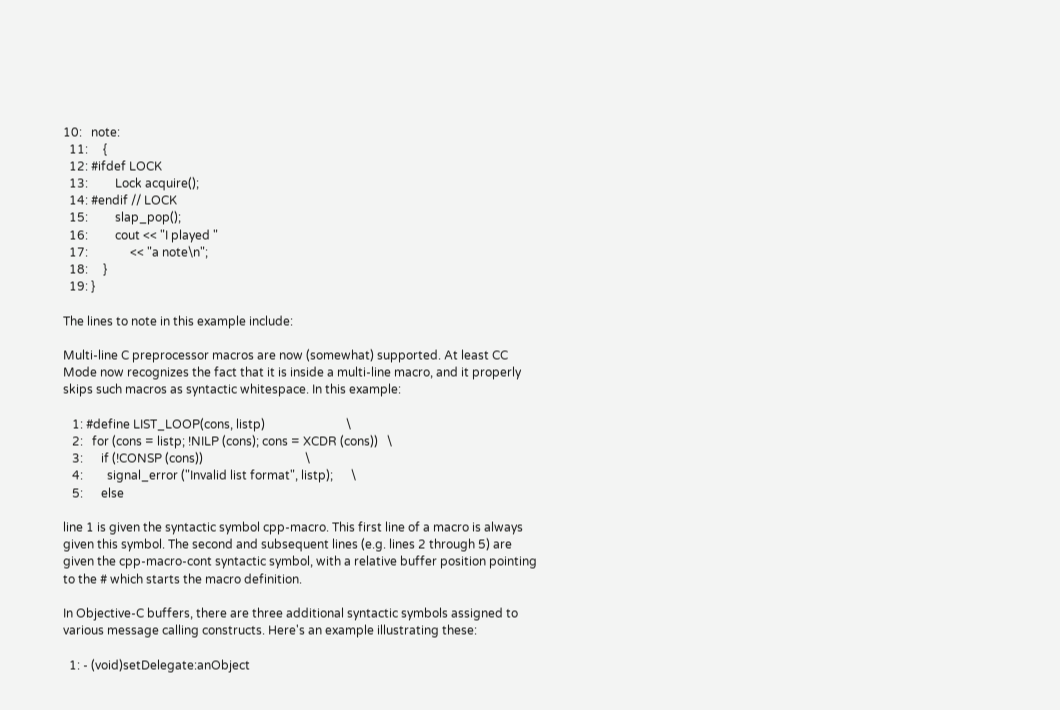10:   note:
  11:     {
  12: #ifdef LOCK
  13:         Lock acquire();
  14: #endif // LOCK
  15:         slap_pop();
  16:         cout << "I played "
  17:              << "a note\n";
  18:     }
  19: }

The lines to note in this example include:

Multi-line C preprocessor macros are now (somewhat) supported. At least CC Mode now recognizes the fact that it is inside a multi-line macro, and it properly skips such macros as syntactic whitespace. In this example:

   1: #define LIST_LOOP(cons, listp)                           \
   2:   for (cons = listp; !NILP (cons); cons = XCDR (cons))   \
   3:      if (!CONSP (cons))                                  \
   4:        signal_error ("Invalid list format", listp);      \
   5:      else

line 1 is given the syntactic symbol cpp-macro. This first line of a macro is always given this symbol. The second and subsequent lines (e.g. lines 2 through 5) are given the cpp-macro-cont syntactic symbol, with a relative buffer position pointing to the # which starts the macro definition.

In Objective-C buffers, there are three additional syntactic symbols assigned to various message calling constructs. Here's an example illustrating these:

  1: - (void)setDelegate:anObject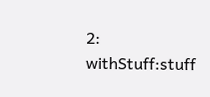2:           withStuff:stuff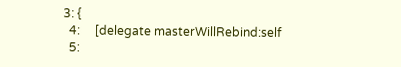3: {
  4:     [delegate masterWillRebind:self
  5: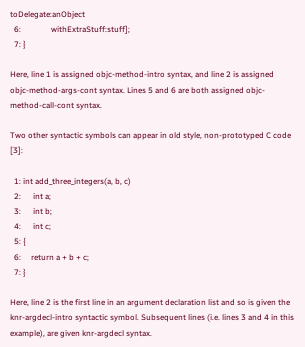toDelegate:anObject
  6:               withExtraStuff:stuff];
  7: }

Here, line 1 is assigned objc-method-intro syntax, and line 2 is assigned objc-method-args-cont syntax. Lines 5 and 6 are both assigned objc-method-call-cont syntax.

Two other syntactic symbols can appear in old style, non-prototyped C code [3]:

  1: int add_three_integers(a, b, c)
  2:      int a;
  3:      int b;
  4:      int c;
  5: {
  6:     return a + b + c;
  7: }

Here, line 2 is the first line in an argument declaration list and so is given the knr-argdecl-intro syntactic symbol. Subsequent lines (i.e. lines 3 and 4 in this example), are given knr-argdecl syntax.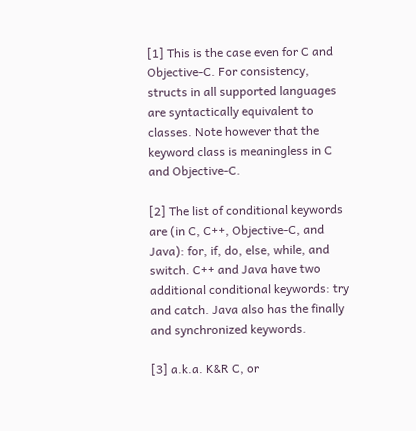[1] This is the case even for C and Objective-C. For consistency, structs in all supported languages are syntactically equivalent to classes. Note however that the keyword class is meaningless in C and Objective-C.

[2] The list of conditional keywords are (in C, C++, Objective-C, and Java): for, if, do, else, while, and switch. C++ and Java have two additional conditional keywords: try and catch. Java also has the finally and synchronized keywords.

[3] a.k.a. K&R C, or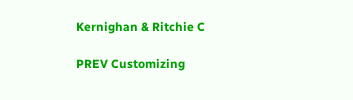Kernighan & Ritchie C

PREV Customizing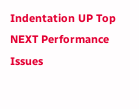Indentation UP Top NEXT Performance Issues